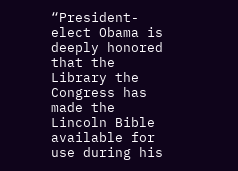“President-elect Obama is deeply honored that the Library the Congress has made the Lincoln Bible available for use during his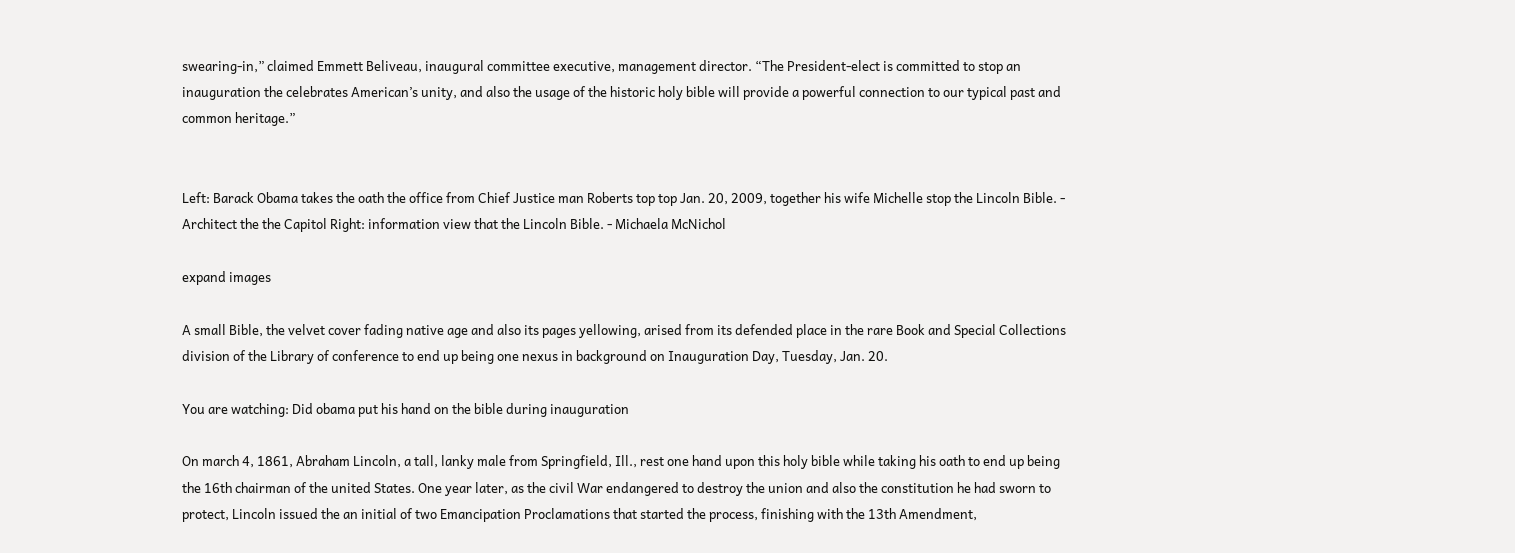swearing-in,” claimed Emmett Beliveau, inaugural committee executive, management director. “The President-elect is committed to stop an inauguration the celebrates American’s unity, and also the usage of the historic holy bible will provide a powerful connection to our typical past and common heritage.”


Left: Barack Obama takes the oath the office from Chief Justice man Roberts top top Jan. 20, 2009, together his wife Michelle stop the Lincoln Bible. - Architect the the Capitol Right: information view that the Lincoln Bible. - Michaela McNichol

expand images

A small Bible, the velvet cover fading native age and also its pages yellowing, arised from its defended place in the rare Book and Special Collections division of the Library of conference to end up being one nexus in background on Inauguration Day, Tuesday, Jan. 20.

You are watching: Did obama put his hand on the bible during inauguration

On march 4, 1861, Abraham Lincoln, a tall, lanky male from Springfield, Ill., rest one hand upon this holy bible while taking his oath to end up being the 16th chairman of the united States. One year later, as the civil War endangered to destroy the union and also the constitution he had sworn to protect, Lincoln issued the an initial of two Emancipation Proclamations that started the process, finishing with the 13th Amendment,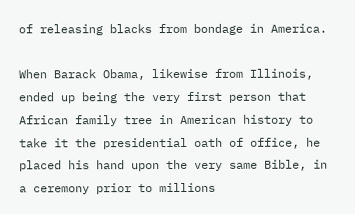of releasing blacks from bondage in America.

When Barack Obama, likewise from Illinois, ended up being the very first person that African family tree in American history to take it the presidential oath of office, he placed his hand upon the very same Bible, in a ceremony prior to millions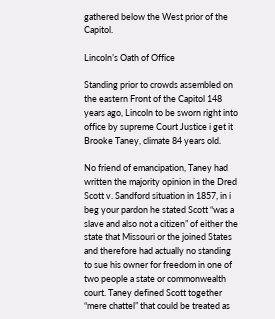gathered below the West prior of the Capitol.

Lincoln’s Oath of Office

Standing prior to crowds assembled on the eastern Front of the Capitol 148 years ago, Lincoln to be sworn right into office by supreme Court Justice i get it Brooke Taney, climate 84 years old.

No friend of emancipation, Taney had written the majority opinion in the Dred Scott v. Sandford situation in 1857, in i beg your pardon he stated Scott “was a slave and also not a citizen” of either the state that Missouri or the joined States and therefore had actually no standing to sue his owner for freedom in one of two people a state or commonwealth court. Taney defined Scott together “mere chattel” that could be treated as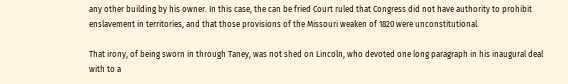any other building by his owner. In this case, the can be fried Court ruled that Congress did not have authority to prohibit enslavement in territories, and that those provisions of the Missouri weaken of 1820 were unconstitutional.

That irony, of being sworn in through Taney, was not shed on Lincoln, who devoted one long paragraph in his inaugural deal with to a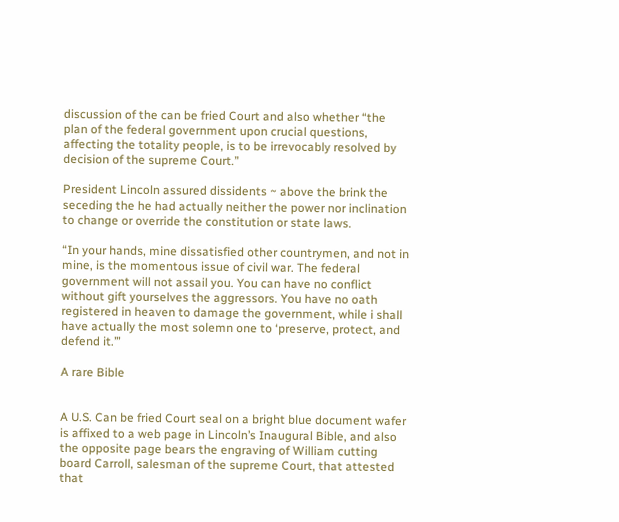discussion of the can be fried Court and also whether “the plan of the federal government upon crucial questions, affecting the totality people, is to be irrevocably resolved by decision of the supreme Court.”

President Lincoln assured dissidents ~ above the brink the seceding the he had actually neither the power nor inclination to change or override the constitution or state laws.

“In your hands, mine dissatisfied other countrymen, and not in mine, is the momentous issue of civil war. The federal government will not assail you. You can have no conflict without gift yourselves the aggressors. You have no oath registered in heaven to damage the government, while i shall have actually the most solemn one to ‘preserve, protect, and defend it.’”

A rare Bible


A U.S. Can be fried Court seal on a bright blue document wafer is affixed to a web page in Lincoln’s Inaugural Bible, and also the opposite page bears the engraving of William cutting board Carroll, salesman of the supreme Court, that attested that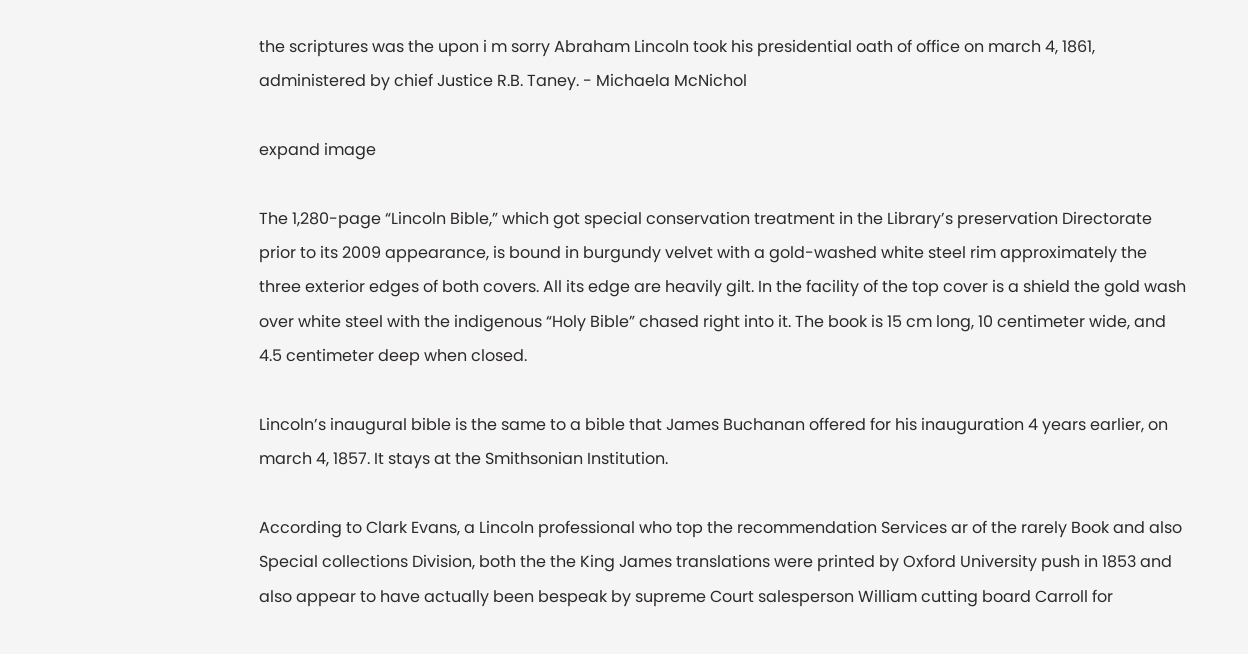the scriptures was the upon i m sorry Abraham Lincoln took his presidential oath of office on march 4, 1861, administered by chief Justice R.B. Taney. - Michaela McNichol

expand image

The 1,280-page “Lincoln Bible,” which got special conservation treatment in the Library’s preservation Directorate prior to its 2009 appearance, is bound in burgundy velvet with a gold-washed white steel rim approximately the three exterior edges of both covers. All its edge are heavily gilt. In the facility of the top cover is a shield the gold wash over white steel with the indigenous “Holy Bible” chased right into it. The book is 15 cm long, 10 centimeter wide, and 4.5 centimeter deep when closed.

Lincoln’s inaugural bible is the same to a bible that James Buchanan offered for his inauguration 4 years earlier, on march 4, 1857. It stays at the Smithsonian Institution.

According to Clark Evans, a Lincoln professional who top the recommendation Services ar of the rarely Book and also Special collections Division, both the the King James translations were printed by Oxford University push in 1853 and also appear to have actually been bespeak by supreme Court salesperson William cutting board Carroll for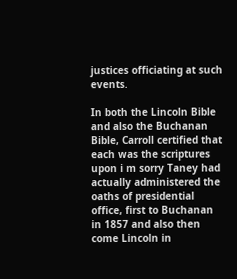justices officiating at such events.

In both the Lincoln Bible and also the Buchanan Bible, Carroll certified that each was the scriptures upon i m sorry Taney had actually administered the oaths of presidential office, first to Buchanan in 1857 and also then come Lincoln in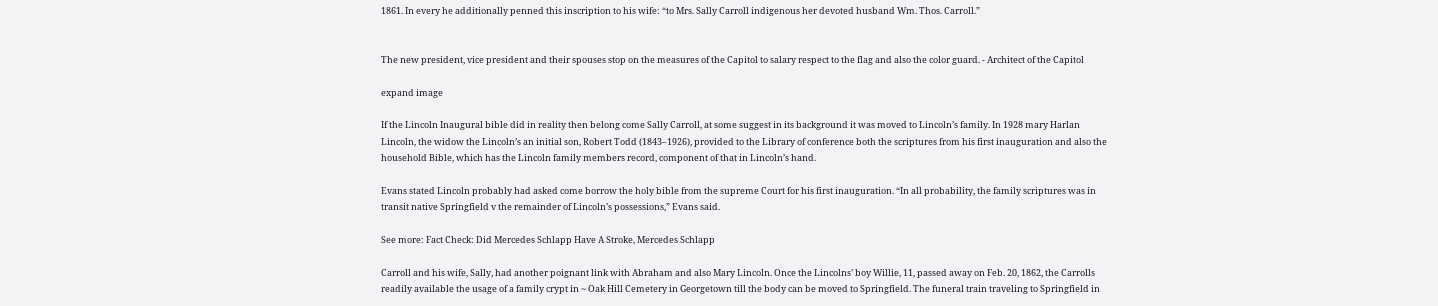1861. In every he additionally penned this inscription to his wife: “to Mrs. Sally Carroll indigenous her devoted husband Wm. Thos. Carroll.”


The new president, vice president and their spouses stop on the measures of the Capitol to salary respect to the flag and also the color guard. - Architect of the Capitol

expand image

If the Lincoln Inaugural bible did in reality then belong come Sally Carroll, at some suggest in its background it was moved to Lincoln’s family. In 1928 mary Harlan Lincoln, the widow the Lincoln’s an initial son, Robert Todd (1843–1926), provided to the Library of conference both the scriptures from his first inauguration and also the household Bible, which has the Lincoln family members record, component of that in Lincoln’s hand.

Evans stated Lincoln probably had asked come borrow the holy bible from the supreme Court for his first inauguration. “In all probability, the family scriptures was in transit native Springfield v the remainder of Lincoln’s possessions,” Evans said.

See more: Fact Check: Did Mercedes Schlapp Have A Stroke, Mercedes Schlapp

Carroll and his wife, Sally, had another poignant link with Abraham and also Mary Lincoln. Once the Lincolns’ boy Willie, 11, passed away on Feb. 20, 1862, the Carrolls readily available the usage of a family crypt in ~ Oak Hill Cemetery in Georgetown till the body can be moved to Springfield. The funeral train traveling to Springfield in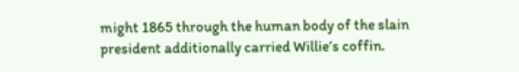might 1865 through the human body of the slain president additionally carried Willie’s coffin.